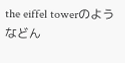the eiffel towerのようなどん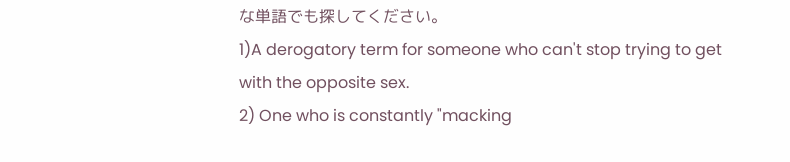な単語でも探してください。
1)A derogatory term for someone who can't stop trying to get with the opposite sex.
2) One who is constantly "macking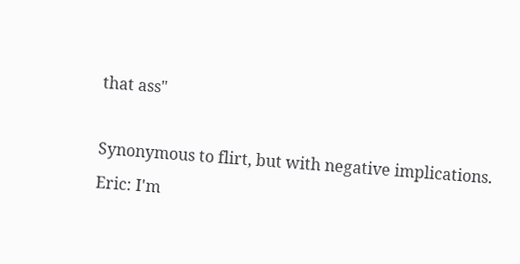that ass"

Synonymous to flirt, but with negative implications.
Eric: I'm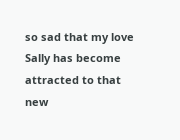so sad that my love Sally has become attracted to that new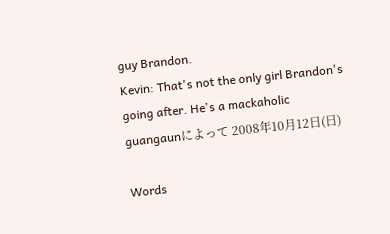guy Brandon.
Kevin: That's not the only girl Brandon's going after. He's a mackaholic
guangaunによって 2008年10月12日(日)

Words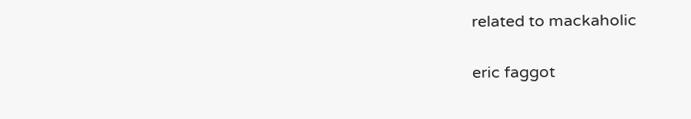related to mackaholic

eric faggot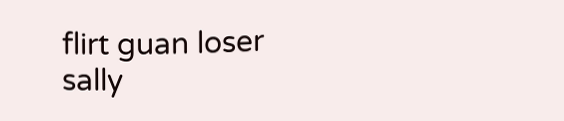flirt guan loser sally